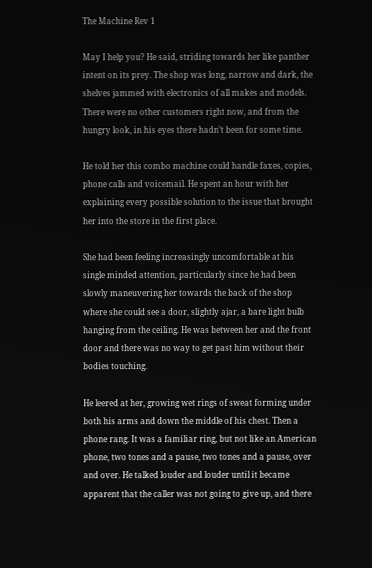The Machine Rev 1

May I help you? He said, striding towards her like panther intent on its prey. The shop was long, narrow and dark, the shelves jammed with electronics of all makes and models. There were no other customers right now, and from the hungry look, in his eyes there hadn’t been for some time.

He told her this combo machine could handle faxes, copies, phone calls and voicemail. He spent an hour with her explaining every possible solution to the issue that brought her into the store in the first place.

She had been feeling increasingly uncomfortable at his single minded attention, particularly since he had been slowly maneuvering her towards the back of the shop where she could see a door, slightly ajar, a bare light bulb hanging from the ceiling. He was between her and the front door and there was no way to get past him without their bodies touching.

He leered at her, growing wet rings of sweat forming under both his arms and down the middle of his chest. Then a phone rang. It was a familiar ring, but not like an American phone, two tones and a pause, two tones and a pause, over and over. He talked louder and louder until it became apparent that the caller was not going to give up, and there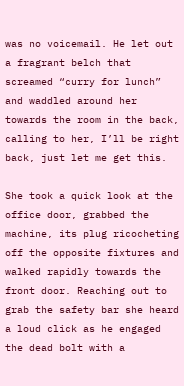was no voicemail. He let out a fragrant belch that screamed “curry for lunch” and waddled around her towards the room in the back, calling to her, I’ll be right back, just let me get this.

She took a quick look at the office door, grabbed the machine, its plug ricocheting off the opposite fixtures and walked rapidly towards the front door. Reaching out to grab the safety bar she heard a loud click as he engaged the dead bolt with a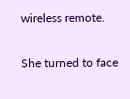wireless remote.

She turned to face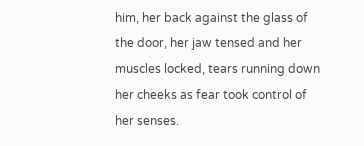him, her back against the glass of the door, her jaw tensed and her muscles locked, tears running down her cheeks as fear took control of her senses.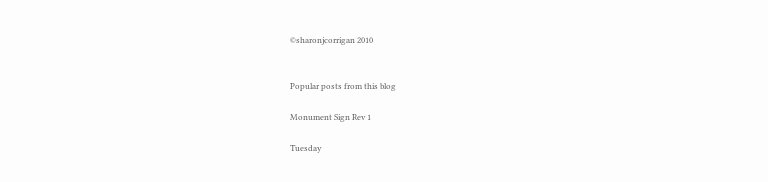©sharonjcorrigan 2010


Popular posts from this blog

Monument Sign Rev 1

Tuesday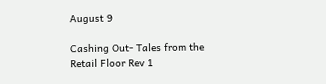August 9

Cashing Out- Tales from the Retail Floor Rev 1